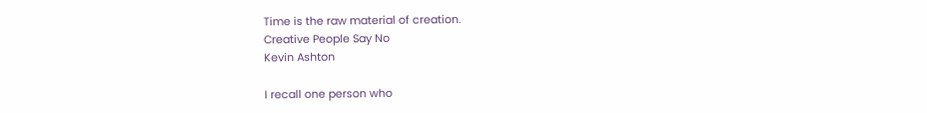Time is the raw material of creation.
Creative People Say No
Kevin Ashton

I recall one person who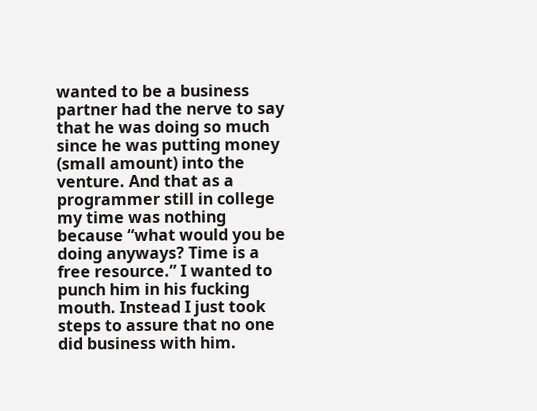wanted to be a business partner had the nerve to say that he was doing so much since he was putting money (small amount) into the venture. And that as a programmer still in college my time was nothing because “what would you be doing anyways? Time is a free resource.” I wanted to punch him in his fucking mouth. Instead I just took steps to assure that no one did business with him.